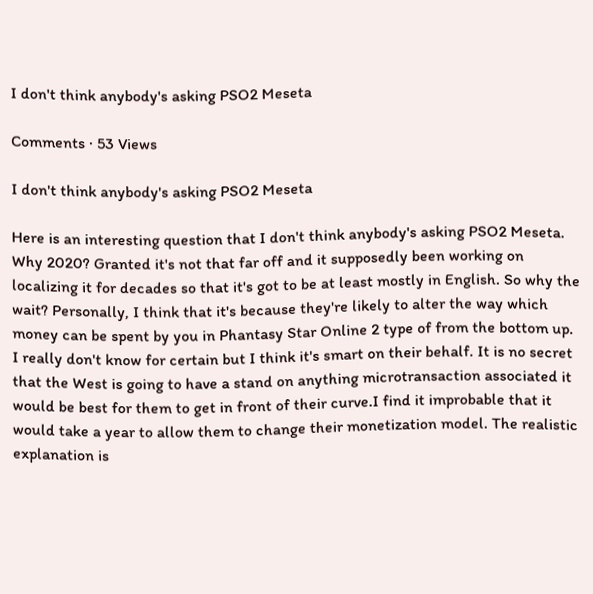I don't think anybody's asking PSO2 Meseta

Comments · 53 Views

I don't think anybody's asking PSO2 Meseta

Here is an interesting question that I don't think anybody's asking PSO2 Meseta. Why 2020? Granted it's not that far off and it supposedly been working on localizing it for decades so that it's got to be at least mostly in English. So why the wait? Personally, I think that it's because they're likely to alter the way which money can be spent by you in Phantasy Star Online 2 type of from the bottom up. I really don't know for certain but I think it's smart on their behalf. It is no secret that the West is going to have a stand on anything microtransaction associated it would be best for them to get in front of their curve.I find it improbable that it would take a year to allow them to change their monetization model. The realistic explanation is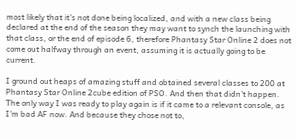most likely that it's not done being localized, and with a new class being declared at the end of the season they may want to synch the launching with that class, or the end of episode 6, therefore Phantasy Star Online 2 does not come out halfway through an event, assuming it is actually going to be current.

I ground out heaps of amazing stuff and obtained several classes to 200 at Phantasy Star Online 2cube edition of PSO. And then that didn't happen. The only way I was ready to play again is if it came to a relevant console, as I'm bad AF now. And because they chose not to,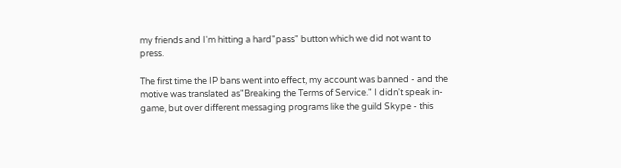my friends and I'm hitting a hard"pass" button which we did not want to press.

The first time the IP bans went into effect, my account was banned - and the motive was translated as"Breaking the Terms of Service." I didn't speak in-game, but over different messaging programs like the guild Skype - this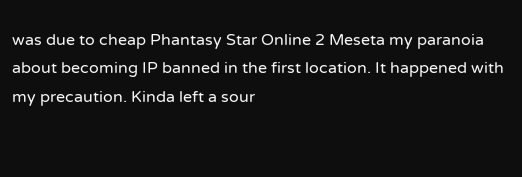was due to cheap Phantasy Star Online 2 Meseta my paranoia about becoming IP banned in the first location. It happened with my precaution. Kinda left a sour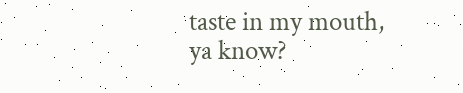taste in my mouth, ya know?